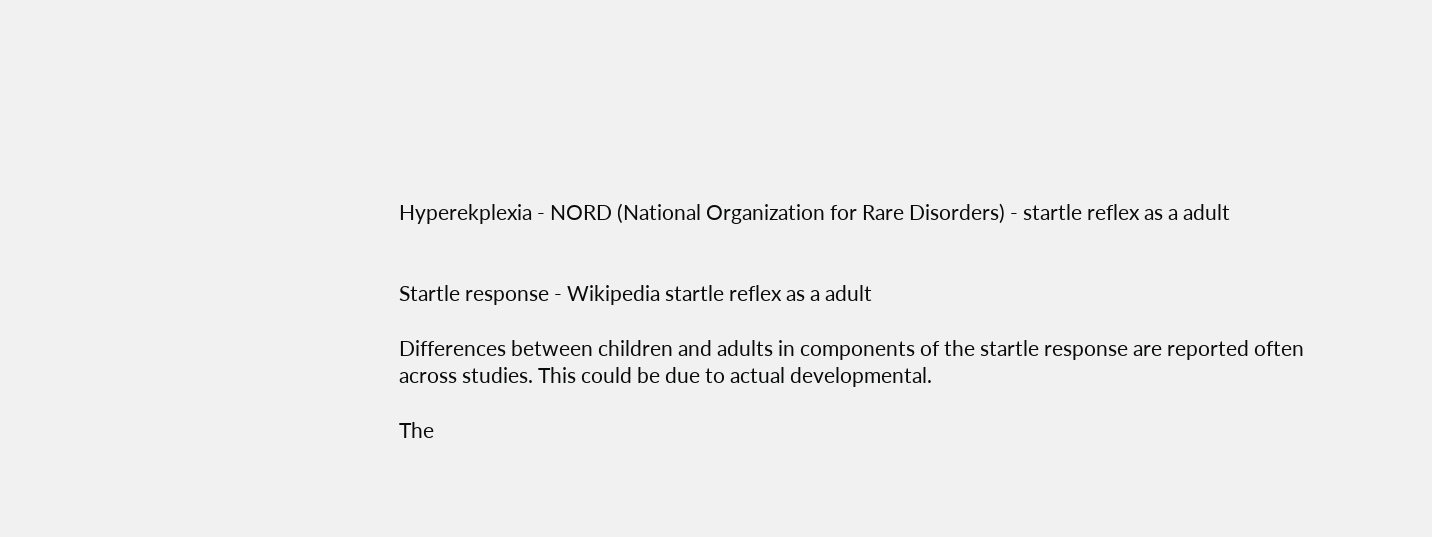Hyperekplexia - NORD (National Organization for Rare Disorders) - startle reflex as a adult


Startle response - Wikipedia startle reflex as a adult

Differences between children and adults in components of the startle response are reported often across studies. This could be due to actual developmental.

The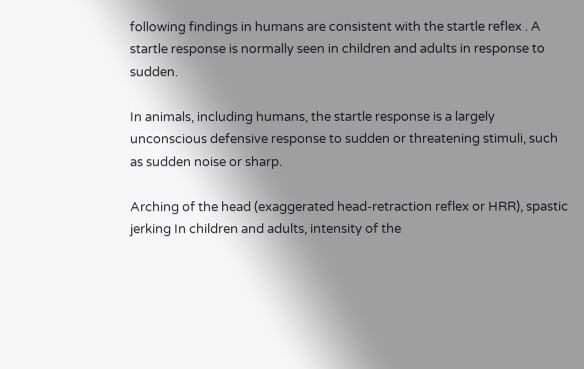following findings in humans are consistent with the startle reflex . A startle response is normally seen in children and adults in response to sudden.

In animals, including humans, the startle response is a largely unconscious defensive response to sudden or threatening stimuli, such as sudden noise or sharp.

Arching of the head (exaggerated head-retraction reflex or HRR), spastic jerking In children and adults, intensity of the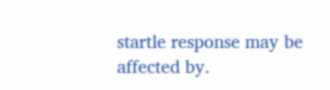startle response may be affected by.